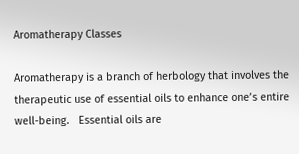Aromatherapy Classes

Aromatherapy is a branch of herbology that involves the therapeutic use of essential oils to enhance one’s entire well-being.   Essential oils are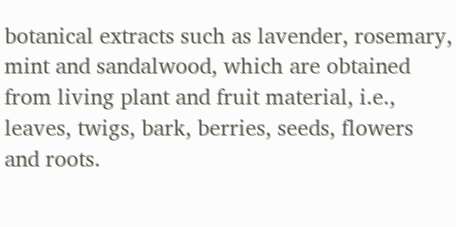botanical extracts such as lavender, rosemary, mint and sandalwood, which are obtained from living plant and fruit material, i.e., leaves, twigs, bark, berries, seeds, flowers and roots.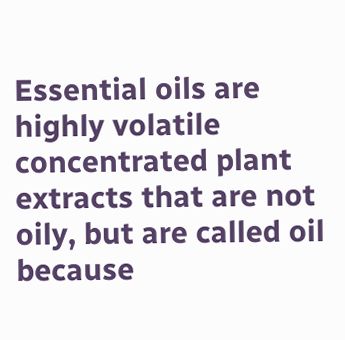Essential oils are highly volatile concentrated plant extracts that are not oily, but are called oil because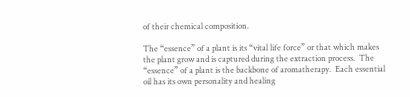of their chemical composition.

The “essence” of a plant is its “vital life force” or that which makes the plant grow and is captured during the extraction process.  The “essence” of a plant is the backbone of aromatherapy.  Each essential oil has its own personality and healing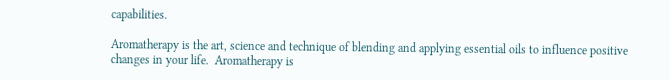capabilities.

Aromatherapy is the art, science and technique of blending and applying essential oils to influence positive changes in your life.  Aromatherapy is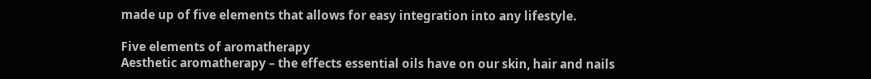made up of five elements that allows for easy integration into any lifestyle.

Five elements of aromatherapy
Aesthetic aromatherapy – the effects essential oils have on our skin, hair and nails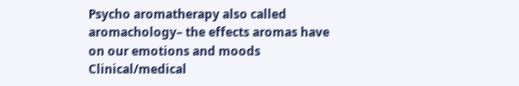Psycho aromatherapy also called aromachology– the effects aromas have on our emotions and moods
Clinical/medical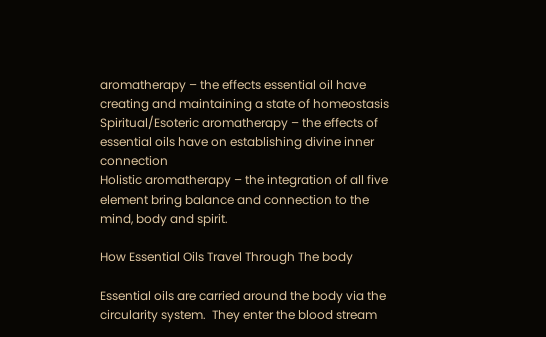aromatherapy – the effects essential oil have creating and maintaining a state of homeostasis
Spiritual/Esoteric aromatherapy – the effects of essential oils have on establishing divine inner connection
Holistic aromatherapy – the integration of all five element bring balance and connection to the mind, body and spirit.

How Essential Oils Travel Through The body

Essential oils are carried around the body via the circularity system.  They enter the blood stream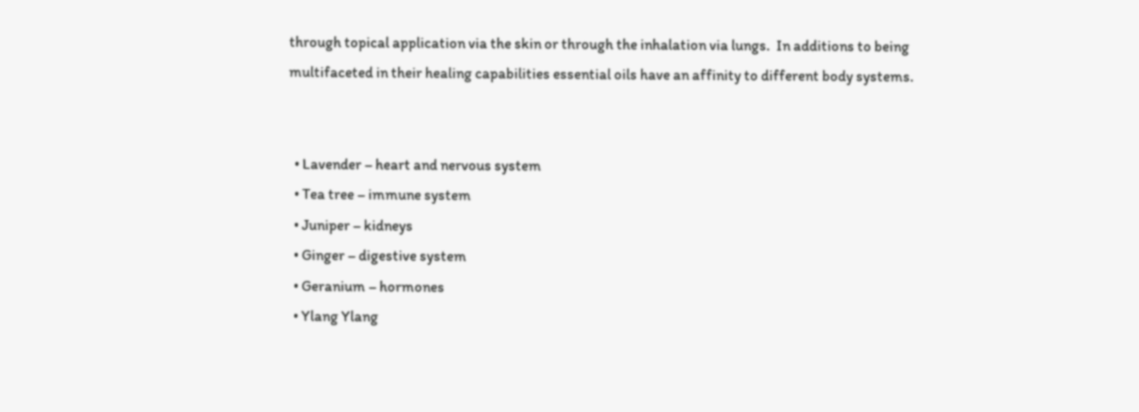through topical application via the skin or through the inhalation via lungs.  In additions to being multifaceted in their healing capabilities essential oils have an affinity to different body systems.


  • Lavender – heart and nervous system
  • Tea tree – immune system
  • Juniper – kidneys
  • Ginger – digestive system
  • Geranium – hormones
  • Ylang Ylang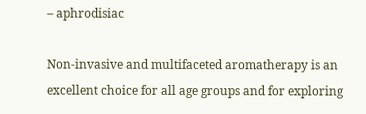– aphrodisiac

Non-invasive and multifaceted aromatherapy is an excellent choice for all age groups and for exploring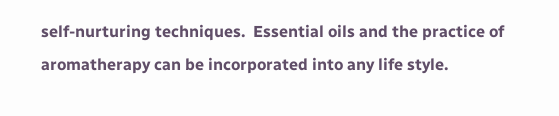self-nurturing techniques.  Essential oils and the practice of aromatherapy can be incorporated into any life style.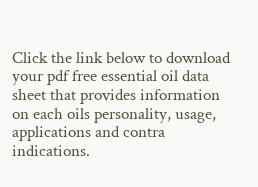Click the link below to download your pdf free essential oil data sheet that provides information on each oils personality, usage, applications and contra indications.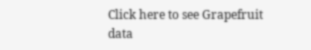Click here to see Grapefruit data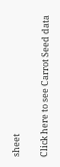sheet

Click here to see Carrot Seed data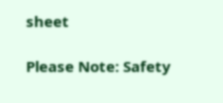sheet

Please Note: Safety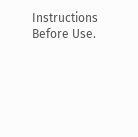Instructions Before Use.